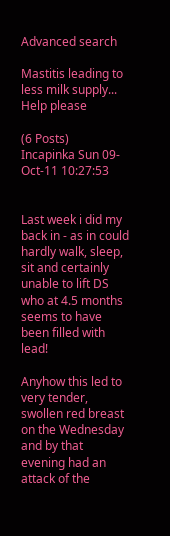Advanced search

Mastitis leading to less milk supply... Help please

(6 Posts)
Incapinka Sun 09-Oct-11 10:27:53


Last week i did my back in - as in could hardly walk, sleep, sit and certainly unable to lift DS who at 4.5 months seems to have been filled with lead!

Anyhow this led to very tender, swollen red breast on the Wednesday and by that evening had an attack of the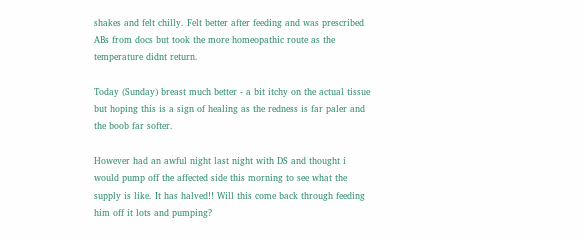shakes and felt chilly. Felt better after feeding and was prescribed ABs from docs but took the more homeopathic route as the temperature didnt return.

Today (Sunday) breast much better - a bit itchy on the actual tissue but hoping this is a sign of healing as the redness is far paler and the boob far softer.

However had an awful night last night with DS and thought i would pump off the affected side this morning to see what the supply is like. It has halved!! Will this come back through feeding him off it lots and pumping?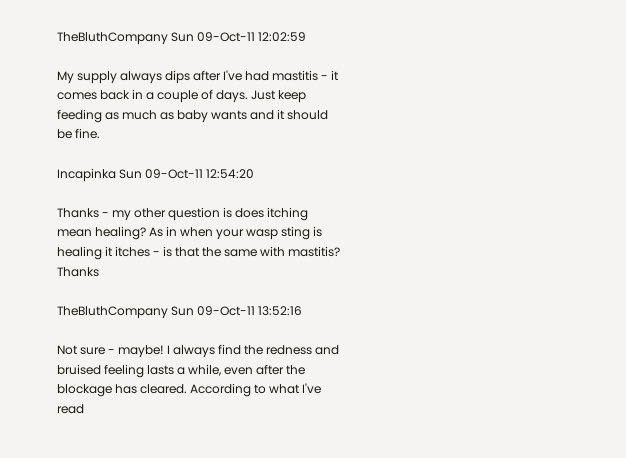TheBluthCompany Sun 09-Oct-11 12:02:59

My supply always dips after I've had mastitis - it comes back in a couple of days. Just keep feeding as much as baby wants and it should be fine.

Incapinka Sun 09-Oct-11 12:54:20

Thanks - my other question is does itching mean healing? As in when your wasp sting is healing it itches - is that the same with mastitis? Thanks

TheBluthCompany Sun 09-Oct-11 13:52:16

Not sure - maybe! I always find the redness and bruised feeling lasts a while, even after the blockage has cleared. According to what I've read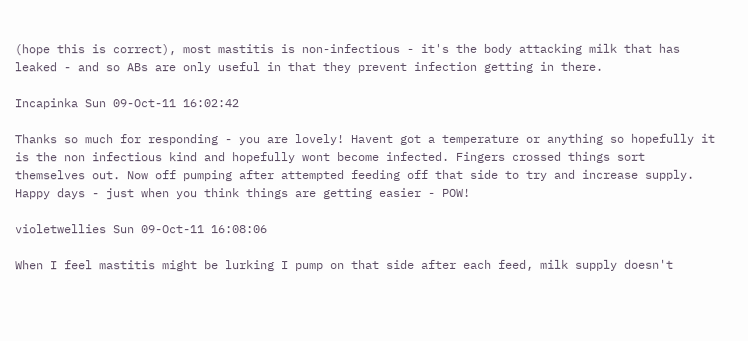(hope this is correct), most mastitis is non-infectious - it's the body attacking milk that has leaked - and so ABs are only useful in that they prevent infection getting in there.

Incapinka Sun 09-Oct-11 16:02:42

Thanks so much for responding - you are lovely! Havent got a temperature or anything so hopefully it is the non infectious kind and hopefully wont become infected. Fingers crossed things sort themselves out. Now off pumping after attempted feeding off that side to try and increase supply. Happy days - just when you think things are getting easier - POW!

violetwellies Sun 09-Oct-11 16:08:06

When I feel mastitis might be lurking I pump on that side after each feed, milk supply doesn't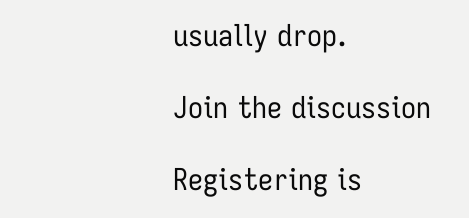usually drop.

Join the discussion

Registering is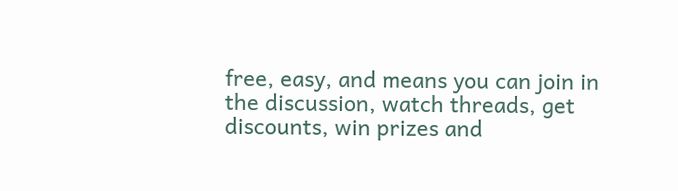free, easy, and means you can join in the discussion, watch threads, get discounts, win prizes and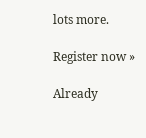lots more.

Register now »

Already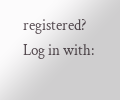registered? Log in with: